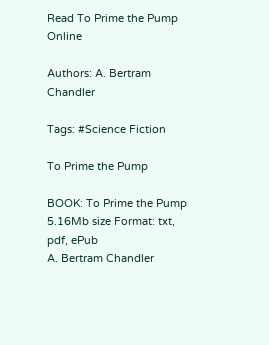Read To Prime the Pump Online

Authors: A. Bertram Chandler

Tags: #Science Fiction

To Prime the Pump

BOOK: To Prime the Pump
5.16Mb size Format: txt, pdf, ePub
A. Bertram Chandler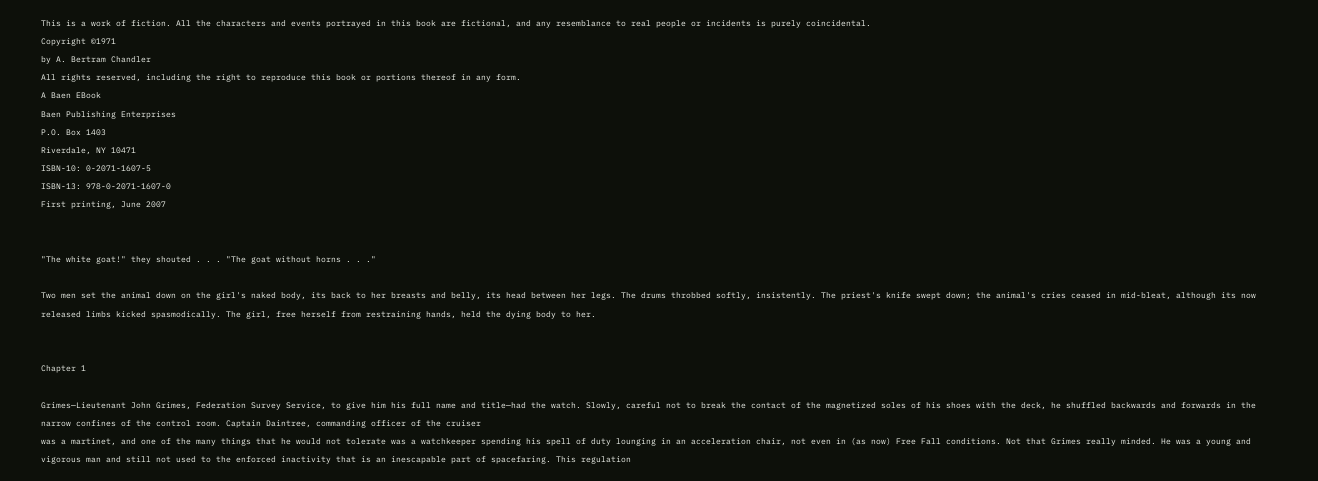This is a work of fiction. All the characters and events portrayed in this book are fictional, and any resemblance to real people or incidents is purely coincidental.
Copyright ©1971
by A. Bertram Chandler
All rights reserved, including the right to reproduce this book or portions thereof in any form.
A Baen EBook
Baen Publishing Enterprises
P.O. Box 1403
Riverdale, NY 10471
ISBN-10: 0-2071-1607-5
ISBN-13: 978-0-2071-1607-0
First printing, June 2007


"The white goat!" they shouted . . . "The goat without horns . . ."

Two men set the animal down on the girl's naked body, its back to her breasts and belly, its head between her legs. The drums throbbed softly, insistently. The priest's knife swept down; the animal's cries ceased in mid-bleat, although its now released limbs kicked spasmodically. The girl, free herself from restraining hands, held the dying body to her.


Chapter 1

Grimes—Lieutenant John Grimes, Federation Survey Service, to give him his full name and title—had the watch. Slowly, careful not to break the contact of the magnetized soles of his shoes with the deck, he shuffled backwards and forwards in the narrow confines of the control room. Captain Daintree, commanding officer of the cruiser
was a martinet, and one of the many things that he would not tolerate was a watchkeeper spending his spell of duty lounging in an acceleration chair, not even in (as now) Free Fall conditions. Not that Grimes really minded. He was a young and vigorous man and still not used to the enforced inactivity that is an inescapable part of spacefaring. This regulation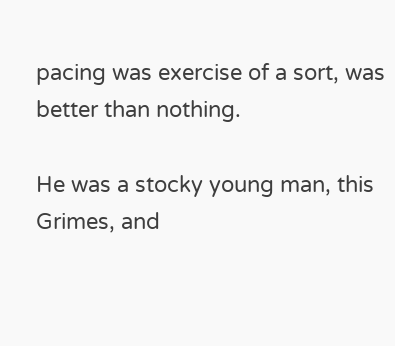pacing was exercise of a sort, was better than nothing.

He was a stocky young man, this Grimes, and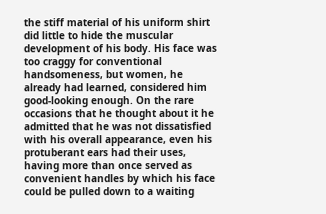the stiff material of his uniform shirt did little to hide the muscular development of his body. His face was too craggy for conventional handsomeness, but women, he already had learned, considered him good-looking enough. On the rare occasions that he thought about it he admitted that he was not dissatisfied with his overall appearance, even his protuberant ears had their uses, having more than once served as convenient handles by which his face could be pulled down to a waiting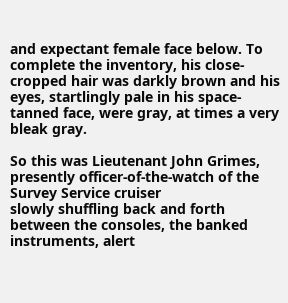and expectant female face below. To complete the inventory, his close-cropped hair was darkly brown and his eyes, startlingly pale in his space-tanned face, were gray, at times a very bleak gray.

So this was Lieutenant John Grimes, presently officer-of-the-watch of the Survey Service cruiser
slowly shuffling back and forth between the consoles, the banked instruments, alert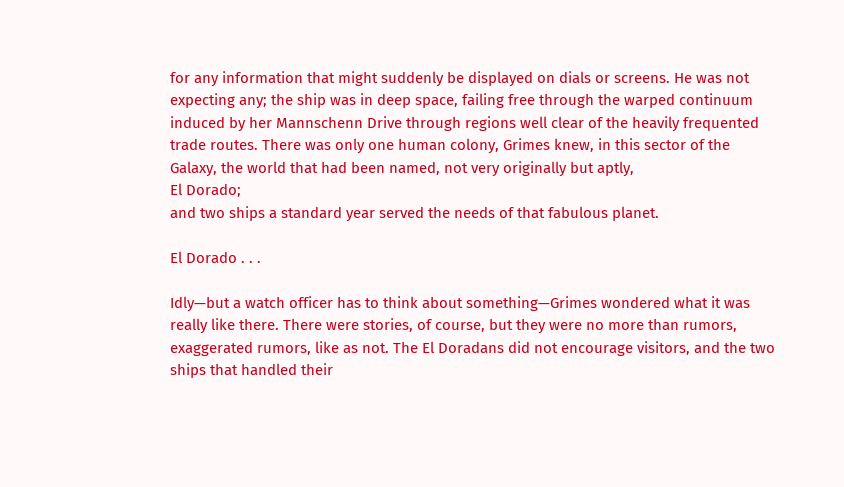for any information that might suddenly be displayed on dials or screens. He was not expecting any; the ship was in deep space, failing free through the warped continuum induced by her Mannschenn Drive through regions well clear of the heavily frequented trade routes. There was only one human colony, Grimes knew, in this sector of the Galaxy, the world that had been named, not very originally but aptly,
El Dorado;
and two ships a standard year served the needs of that fabulous planet.

El Dorado . . .

Idly—but a watch officer has to think about something—Grimes wondered what it was really like there. There were stories, of course, but they were no more than rumors, exaggerated rumors, like as not. The El Doradans did not encourage visitors, and the two ships that handled their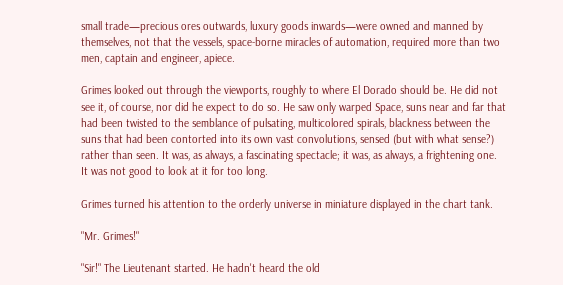small trade—precious ores outwards, luxury goods inwards—were owned and manned by themselves, not that the vessels, space-borne miracles of automation, required more than two men, captain and engineer, apiece.

Grimes looked out through the viewports, roughly to where El Dorado should be. He did not see it, of course, nor did he expect to do so. He saw only warped Space, suns near and far that had been twisted to the semblance of pulsating, multicolored spirals, blackness between the suns that had been contorted into its own vast convolutions, sensed (but with what sense?) rather than seen. It was, as always, a fascinating spectacle; it was, as always, a frightening one. It was not good to look at it for too long.

Grimes turned his attention to the orderly universe in miniature displayed in the chart tank.

"Mr. Grimes!"

"Sir!" The Lieutenant started. He hadn't heard the old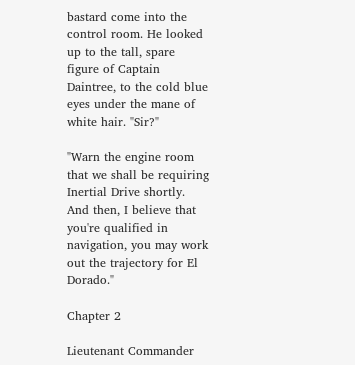bastard come into the control room. He looked up to the tall, spare figure of Captain Daintree, to the cold blue eyes under the mane of white hair. "Sir?"

"Warn the engine room that we shall be requiring Inertial Drive shortly. And then, I believe that you're qualified in navigation, you may work out the trajectory for El Dorado."

Chapter 2

Lieutenant Commander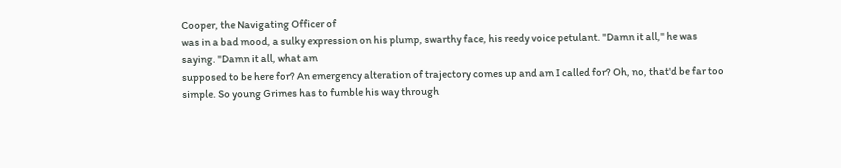Cooper, the Navigating Officer of
was in a bad mood, a sulky expression on his plump, swarthy face, his reedy voice petulant. "Damn it all," he was saying. "Damn it all, what am
supposed to be here for? An emergency alteration of trajectory comes up and am I called for? Oh, no, that'd be far too simple. So young Grimes has to fumble his way through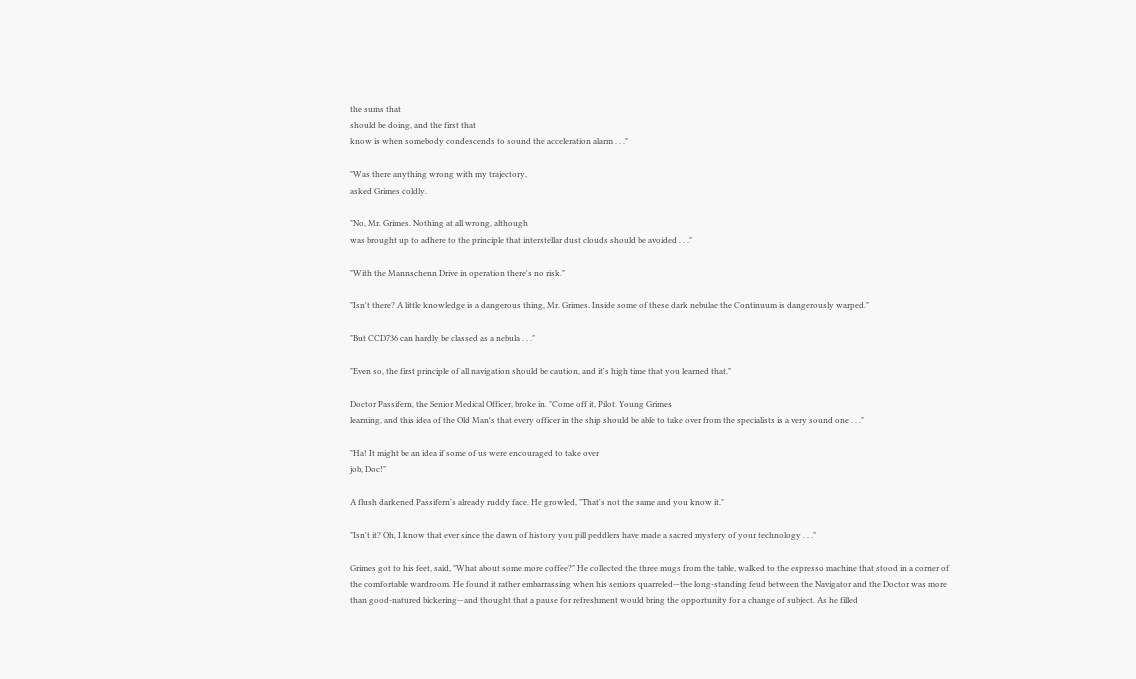the sums that
should be doing, and the first that
know is when somebody condescends to sound the acceleration alarm . . ."

"Was there anything wrong with my trajectory,
asked Grimes coldly.

"No, Mr. Grimes. Nothing at all wrong, although
was brought up to adhere to the principle that interstellar dust clouds should be avoided . . ."

"With the Mannschenn Drive in operation there's no risk."

"Isn't there? A little knowledge is a dangerous thing, Mr. Grimes. Inside some of these dark nebulae the Continuum is dangerously warped."

"But CCD736 can hardly be classed as a nebula . . ."

"Even so, the first principle of all navigation should be caution, and it's high time that you learned that."

Doctor Passifern, the Senior Medical Officer, broke in. "Come off it, Pilot. Young Grimes
learning, and this idea of the Old Man's that every officer in the ship should be able to take over from the specialists is a very sound one . . ."

"Ha! It might be an idea if some of us were encouraged to take over
job, Doc!"

A flush darkened Passifern's already ruddy face. He growled, "That's not the same and you know it."

"Isn't it? Oh, I know that ever since the dawn of history you pill peddlers have made a sacred mystery of your technology . . ."

Grimes got to his feet, said, "What about some more coffee?" He collected the three mugs from the table, walked to the espresso machine that stood in a corner of the comfortable wardroom. He found it rather embarrassing when his seniors quarreled—the long-standing feud between the Navigator and the Doctor was more than good-natured bickering—and thought that a pause for refreshment would bring the opportunity for a change of subject. As he filled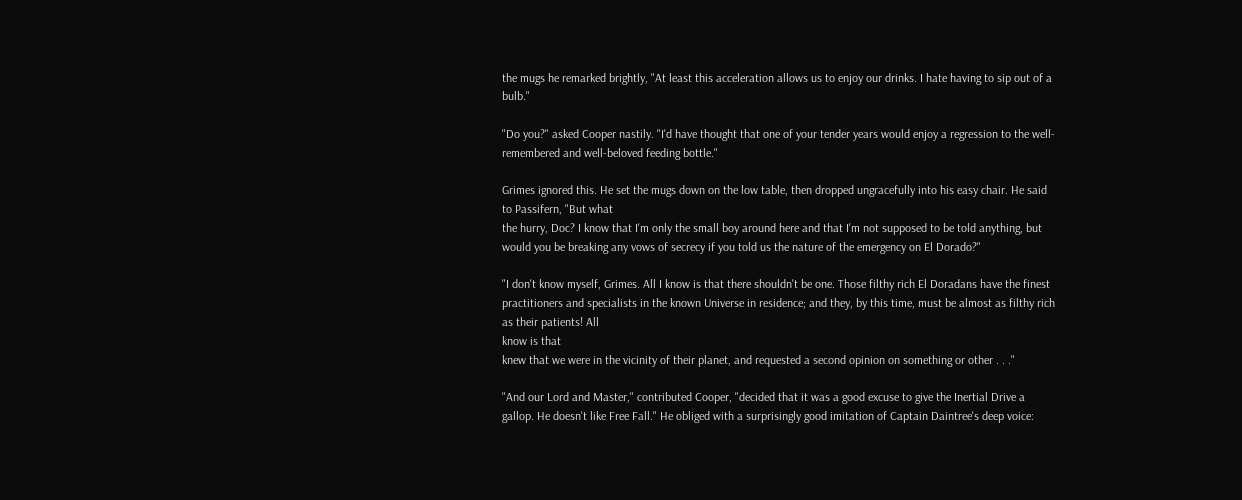the mugs he remarked brightly, "At least this acceleration allows us to enjoy our drinks. I hate having to sip out of a bulb."

"Do you?" asked Cooper nastily. "I'd have thought that one of your tender years would enjoy a regression to the well-remembered and well-beloved feeding bottle."

Grimes ignored this. He set the mugs down on the low table, then dropped ungracefully into his easy chair. He said to Passifern, "But what
the hurry, Doc? I know that I'm only the small boy around here and that I'm not supposed to be told anything, but would you be breaking any vows of secrecy if you told us the nature of the emergency on El Dorado?"

"I don't know myself, Grimes. All I know is that there shouldn't be one. Those filthy rich El Doradans have the finest practitioners and specialists in the known Universe in residence; and they, by this time, must be almost as filthy rich as their patients! All
know is that
knew that we were in the vicinity of their planet, and requested a second opinion on something or other . . ."

"And our Lord and Master," contributed Cooper, "decided that it was a good excuse to give the Inertial Drive a gallop. He doesn't like Free Fall." He obliged with a surprisingly good imitation of Captain Daintree's deep voice: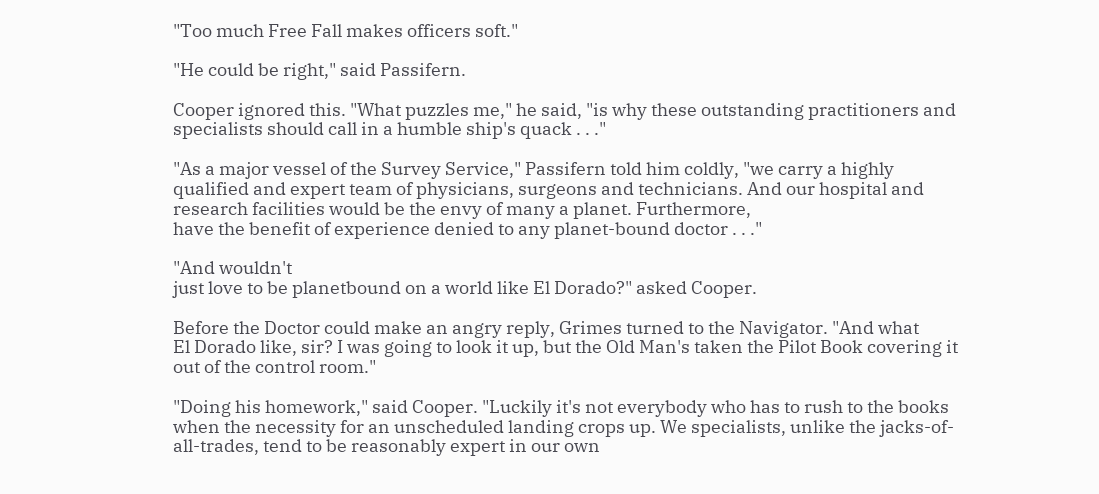"Too much Free Fall makes officers soft."

"He could be right," said Passifern.

Cooper ignored this. "What puzzles me," he said, "is why these outstanding practitioners and specialists should call in a humble ship's quack . . ."

"As a major vessel of the Survey Service," Passifern told him coldly, "we carry a highly qualified and expert team of physicians, surgeons and technicians. And our hospital and research facilities would be the envy of many a planet. Furthermore,
have the benefit of experience denied to any planet-bound doctor . . ."

"And wouldn't
just love to be planetbound on a world like El Dorado?" asked Cooper.

Before the Doctor could make an angry reply, Grimes turned to the Navigator. "And what
El Dorado like, sir? I was going to look it up, but the Old Man's taken the Pilot Book covering it out of the control room."

"Doing his homework," said Cooper. "Luckily it's not everybody who has to rush to the books when the necessity for an unscheduled landing crops up. We specialists, unlike the jacks-of-all-trades, tend to be reasonably expert in our own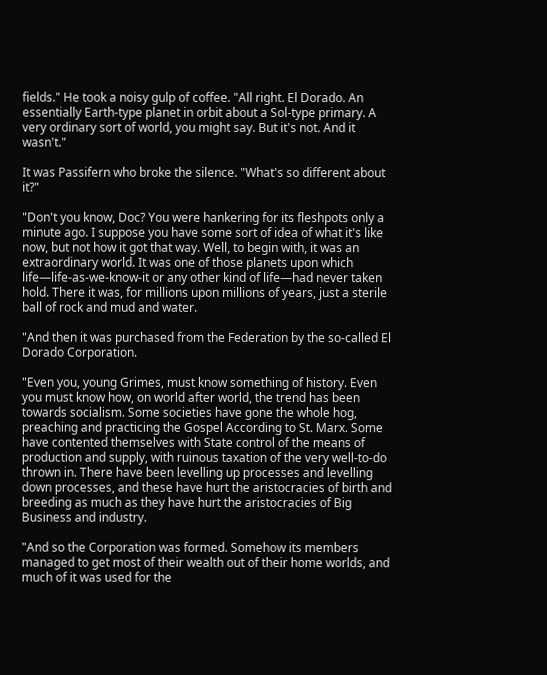fields." He took a noisy gulp of coffee. "All right. El Dorado. An essentially Earth-type planet in orbit about a Sol-type primary. A very ordinary sort of world, you might say. But it's not. And it wasn't."

It was Passifern who broke the silence. "What's so different about it?"

"Don't you know, Doc? You were hankering for its fleshpots only a minute ago. I suppose you have some sort of idea of what it's like now, but not how it got that way. Well, to begin with, it was an extraordinary world. It was one of those planets upon which life—life-as-we-know-it or any other kind of life—had never taken hold. There it was, for millions upon millions of years, just a sterile ball of rock and mud and water.

"And then it was purchased from the Federation by the so-called El Dorado Corporation.

"Even you, young Grimes, must know something of history. Even you must know how, on world after world, the trend has been towards socialism. Some societies have gone the whole hog, preaching and practicing the Gospel According to St. Marx. Some have contented themselves with State control of the means of production and supply, with ruinous taxation of the very well-to-do thrown in. There have been levelling up processes and levelling down processes, and these have hurt the aristocracies of birth and breeding as much as they have hurt the aristocracies of Big Business and industry.

"And so the Corporation was formed. Somehow its members managed to get most of their wealth out of their home worlds, and much of it was used for the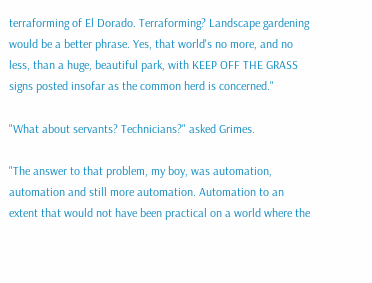terraforming of El Dorado. Terraforming? Landscape gardening would be a better phrase. Yes, that world's no more, and no less, than a huge, beautiful park, with KEEP OFF THE GRASS signs posted insofar as the common herd is concerned."

"What about servants? Technicians?" asked Grimes.

"The answer to that problem, my boy, was automation, automation and still more automation. Automation to an extent that would not have been practical on a world where the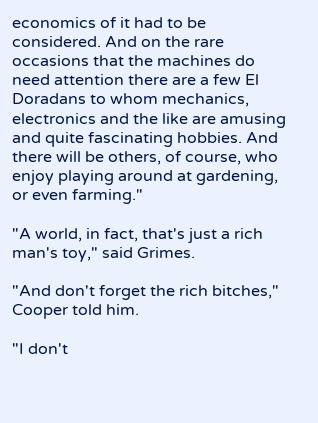economics of it had to be considered. And on the rare occasions that the machines do need attention there are a few El Doradans to whom mechanics, electronics and the like are amusing and quite fascinating hobbies. And there will be others, of course, who enjoy playing around at gardening, or even farming."

"A world, in fact, that's just a rich man's toy," said Grimes.

"And don't forget the rich bitches," Cooper told him.

"I don't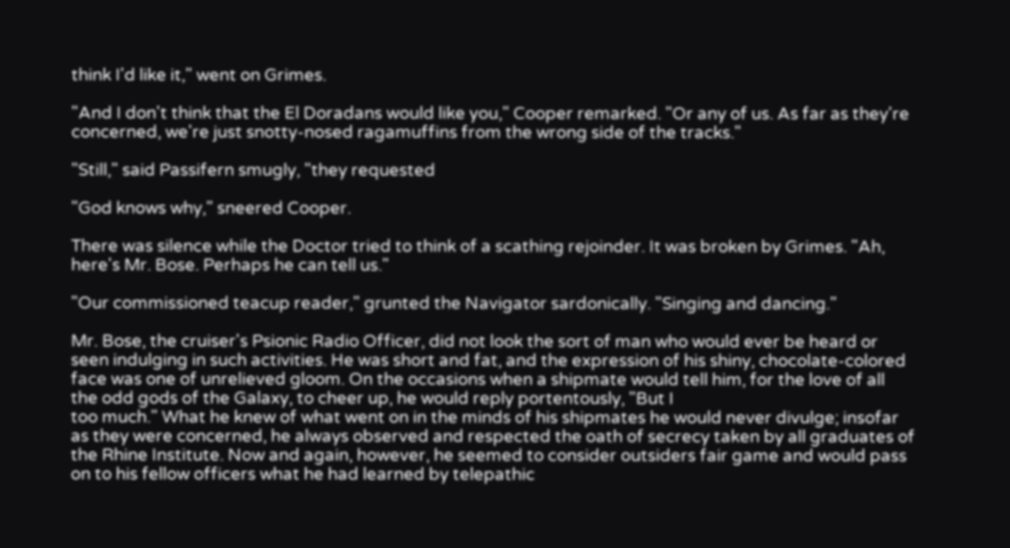think I'd like it," went on Grimes.

"And I don't think that the El Doradans would like you," Cooper remarked. "Or any of us. As far as they're concerned, we're just snotty-nosed ragamuffins from the wrong side of the tracks."

"Still," said Passifern smugly, "they requested

"God knows why," sneered Cooper.

There was silence while the Doctor tried to think of a scathing rejoinder. It was broken by Grimes. "Ah, here's Mr. Bose. Perhaps he can tell us."

"Our commissioned teacup reader," grunted the Navigator sardonically. "Singing and dancing."

Mr. Bose, the cruiser's Psionic Radio Officer, did not look the sort of man who would ever be heard or seen indulging in such activities. He was short and fat, and the expression of his shiny, chocolate-colored face was one of unrelieved gloom. On the occasions when a shipmate would tell him, for the love of all the odd gods of the Galaxy, to cheer up, he would reply portentously, "But I
too much." What he knew of what went on in the minds of his shipmates he would never divulge; insofar as they were concerned, he always observed and respected the oath of secrecy taken by all graduates of the Rhine Institute. Now and again, however, he seemed to consider outsiders fair game and would pass on to his fellow officers what he had learned by telepathic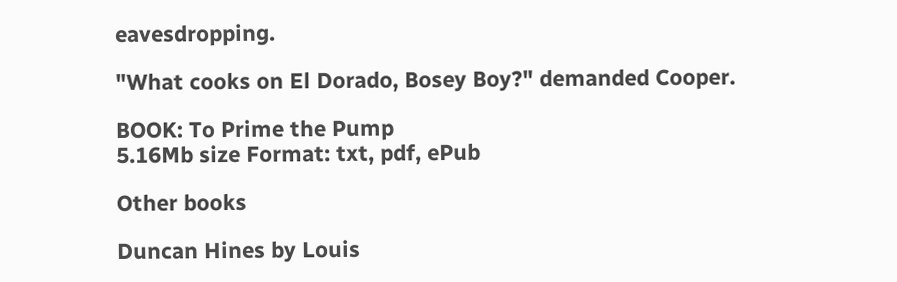eavesdropping.

"What cooks on El Dorado, Bosey Boy?" demanded Cooper.

BOOK: To Prime the Pump
5.16Mb size Format: txt, pdf, ePub

Other books

Duncan Hines by Louis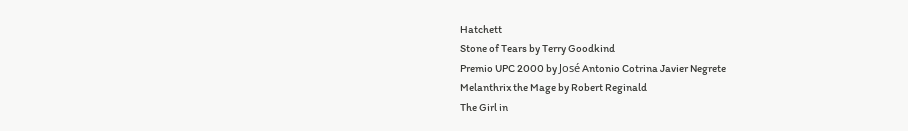Hatchett
Stone of Tears by Terry Goodkind
Premio UPC 2000 by José Antonio Cotrina Javier Negrete
Melanthrix the Mage by Robert Reginald
The Girl in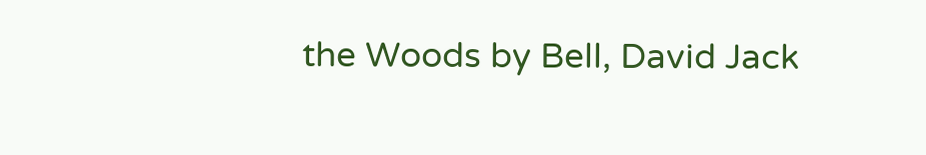the Woods by Bell, David Jack